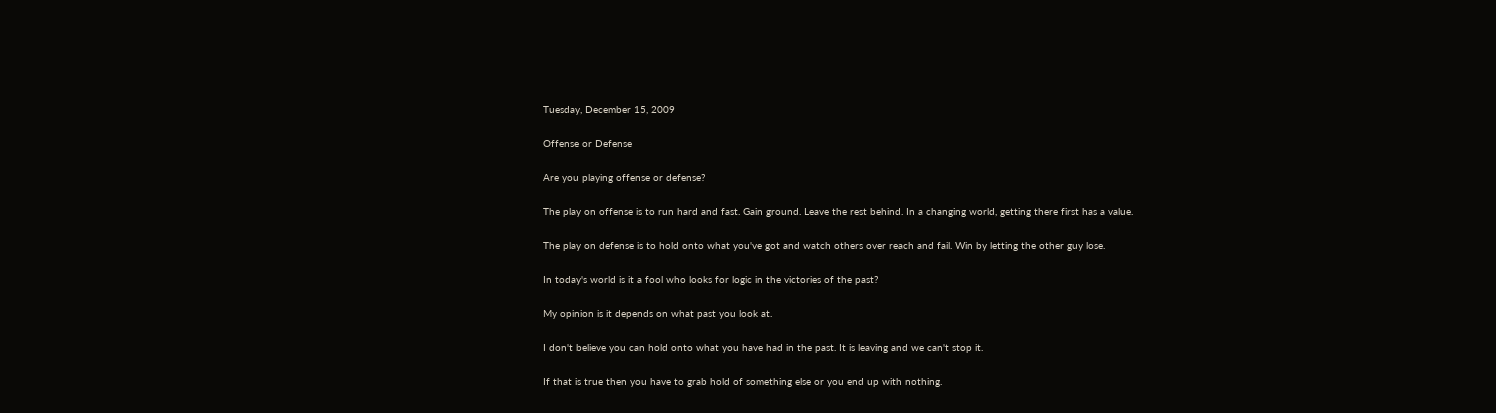Tuesday, December 15, 2009

Offense or Defense

Are you playing offense or defense?

The play on offense is to run hard and fast. Gain ground. Leave the rest behind. In a changing world, getting there first has a value.

The play on defense is to hold onto what you've got and watch others over reach and fail. Win by letting the other guy lose.

In today's world is it a fool who looks for logic in the victories of the past?

My opinion is it depends on what past you look at.

I don't believe you can hold onto what you have had in the past. It is leaving and we can't stop it.

If that is true then you have to grab hold of something else or you end up with nothing.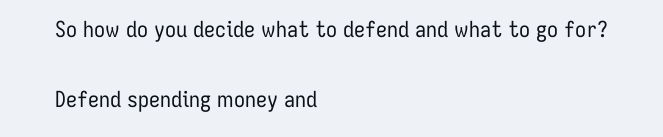So how do you decide what to defend and what to go for?

Defend spending money and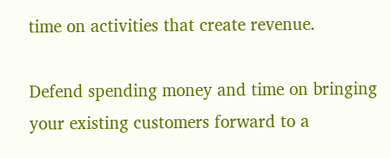time on activities that create revenue.

Defend spending money and time on bringing your existing customers forward to a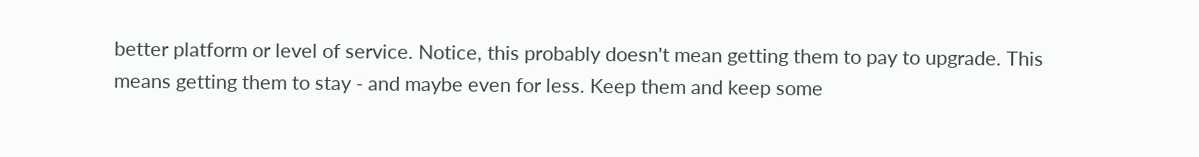better platform or level of service. Notice, this probably doesn't mean getting them to pay to upgrade. This means getting them to stay - and maybe even for less. Keep them and keep some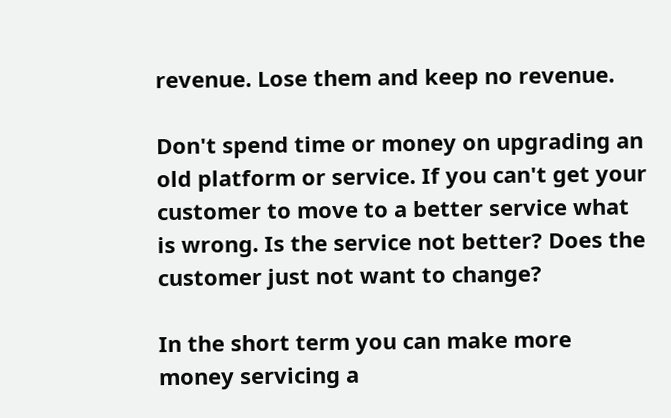revenue. Lose them and keep no revenue.

Don't spend time or money on upgrading an old platform or service. If you can't get your customer to move to a better service what is wrong. Is the service not better? Does the customer just not want to change?

In the short term you can make more money servicing a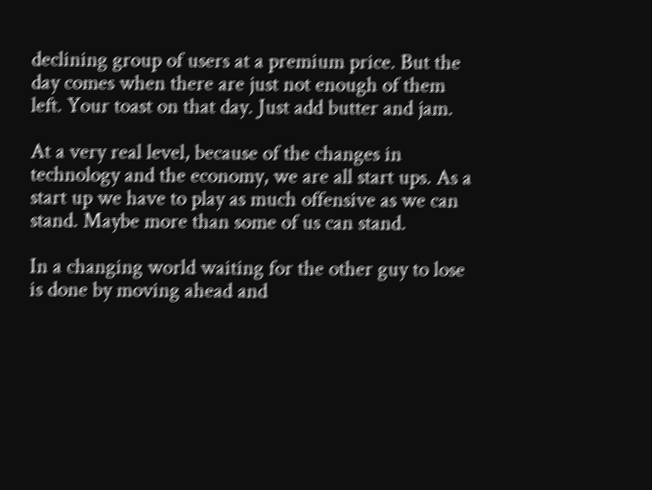declining group of users at a premium price. But the day comes when there are just not enough of them left. Your toast on that day. Just add butter and jam.

At a very real level, because of the changes in technology and the economy, we are all start ups. As a start up we have to play as much offensive as we can stand. Maybe more than some of us can stand.

In a changing world waiting for the other guy to lose is done by moving ahead and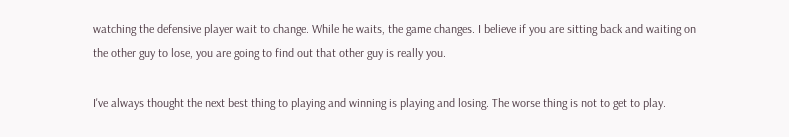watching the defensive player wait to change. While he waits, the game changes. I believe if you are sitting back and waiting on the other guy to lose, you are going to find out that other guy is really you.

I've always thought the next best thing to playing and winning is playing and losing. The worse thing is not to get to play.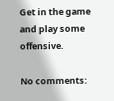Get in the game and play some offensive.

No comments: